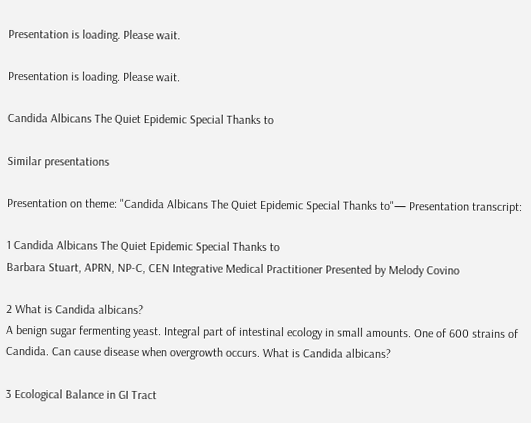Presentation is loading. Please wait.

Presentation is loading. Please wait.

Candida Albicans The Quiet Epidemic Special Thanks to

Similar presentations

Presentation on theme: "Candida Albicans The Quiet Epidemic Special Thanks to"— Presentation transcript:

1 Candida Albicans The Quiet Epidemic Special Thanks to
Barbara Stuart, APRN, NP-C, CEN Integrative Medical Practitioner Presented by Melody Covino

2 What is Candida albicans?
A benign sugar fermenting yeast. Integral part of intestinal ecology in small amounts. One of 600 strains of Candida. Can cause disease when overgrowth occurs. What is Candida albicans?

3 Ecological Balance in GI Tract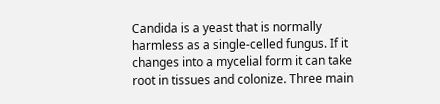Candida is a yeast that is normally harmless as a single-celled fungus. If it changes into a mycelial form it can take root in tissues and colonize. Three main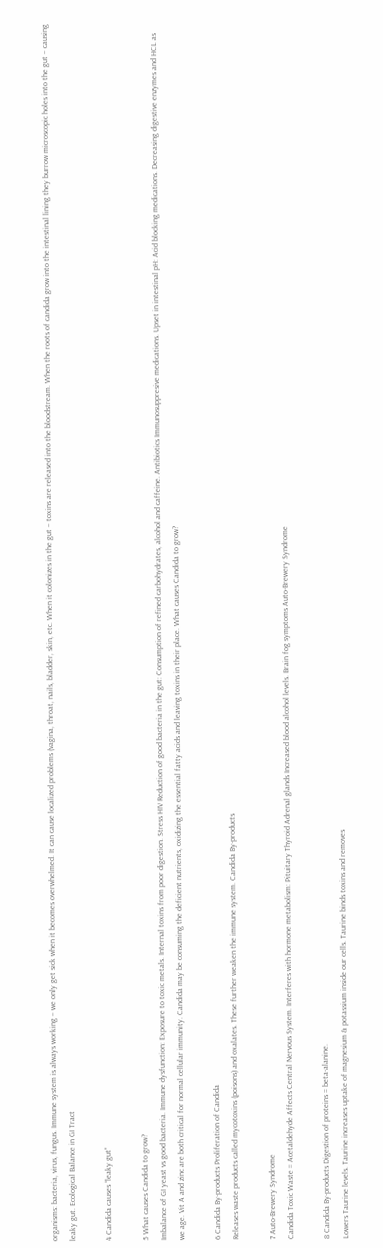organisms: bacteria, virus, fungus. Immune system is always working – we only get sick when it becomes overwhelmed. It can cause localized problems (vagina, throat, nails, bladder, skin, etc. When it colonizes in the gut – toxins are released into the bloodstream. When the roots of candida grow into the intestinal lining they burrow microscopic holes into the gut – causing leaky gut. Ecological Balance in GI Tract

4 Candida causes “leaky gut”

5 What causes Candida to grow?
Imbalance of GI yeast vs good bacteria. Immune dysfunction: Exposure to toxic metals. Internal toxins from poor digestion. Stress HIV Reduction of good bacteria in the gut: Consumption of refined carbohydrates, alcohol and caffeine. Antibiotics Immunosuppresive medications. Upset in intestinal pH: Acid blocking medications. Decreasing digestive enzymes and HCL as we age. Vit A and zinc are both critical for normal cellular immunity. Candida may be consuming the deficient nutrients, oxidizing the essential fatty acids and leaving toxins in their place. What causes Candida to grow?

6 Candida By-products Proliferation of Candida
Releases waste products called mycotoxins (poisons) and oxalates. These further weaken the immune system. Candida By-products

7 Auto-Brewery Syndrome
Candida Toxic Waste = Acetaldehyde Affects Central Nervous System. Interferes with hormone metabolism: Pituitary Thyroid Adrenal glands Increased blood alcohol levels. Brain fog symptoms Auto-Brewery Syndrome

8 Candida By-products Digestion of proteins = beta-alanine.
Lowers Taurine levels. Taurine increases uptake of magnesium & potassium inside our cells. Taurine binds toxins and removes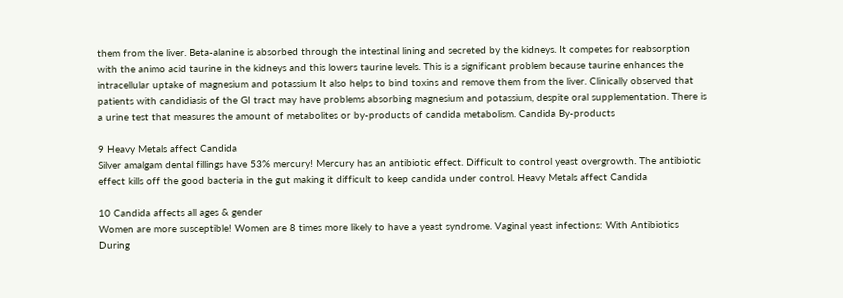them from the liver. Beta-alanine is absorbed through the intestinal lining and secreted by the kidneys. It competes for reabsorption with the animo acid taurine in the kidneys and this lowers taurine levels. This is a significant problem because taurine enhances the intracellular uptake of magnesium and potassium It also helps to bind toxins and remove them from the liver. Clinically observed that patients with candidiasis of the GI tract may have problems absorbing magnesium and potassium, despite oral supplementation. There is a urine test that measures the amount of metabolites or by-products of candida metabolism. Candida By-products

9 Heavy Metals affect Candida
Silver amalgam dental fillings have 53% mercury! Mercury has an antibiotic effect. Difficult to control yeast overgrowth. The antibiotic effect kills off the good bacteria in the gut making it difficult to keep candida under control. Heavy Metals affect Candida

10 Candida affects all ages & gender
Women are more susceptible! Women are 8 times more likely to have a yeast syndrome. Vaginal yeast infections: With Antibiotics During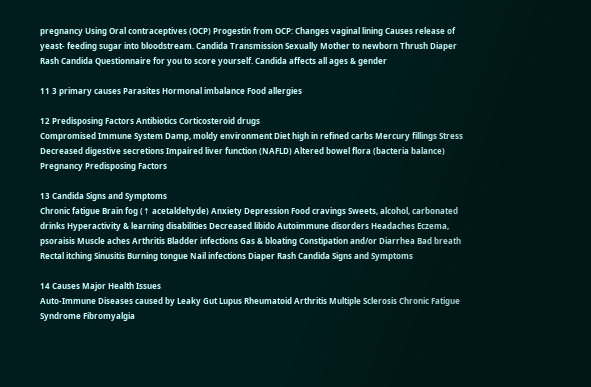pregnancy Using Oral contraceptives (OCP) Progestin from OCP: Changes vaginal lining Causes release of yeast- feeding sugar into bloodstream. Candida Transmission Sexually Mother to newborn Thrush Diaper Rash Candida Questionnaire for you to score yourself. Candida affects all ages & gender

11 3 primary causes Parasites Hormonal imbalance Food allergies

12 Predisposing Factors Antibiotics Corticosteroid drugs
Compromised Immune System Damp, moldy environment Diet high in refined carbs Mercury fillings Stress Decreased digestive secretions Impaired liver function (NAFLD) Altered bowel flora (bacteria balance) Pregnancy Predisposing Factors

13 Candida Signs and Symptoms
Chronic fatigue Brain fog (↑ acetaldehyde) Anxiety Depression Food cravings Sweets, alcohol, carbonated drinks Hyperactivity & learning disabilities Decreased libido Autoimmune disorders Headaches Eczema, psoraisis Muscle aches Arthritis Bladder infections Gas & bloating Constipation and/or Diarrhea Bad breath Rectal itching Sinusitis Burning tongue Nail infections Diaper Rash Candida Signs and Symptoms

14 Causes Major Health Issues
Auto-Immune Diseases caused by Leaky Gut Lupus Rheumatoid Arthritis Multiple Sclerosis Chronic Fatigue Syndrome Fibromyalgia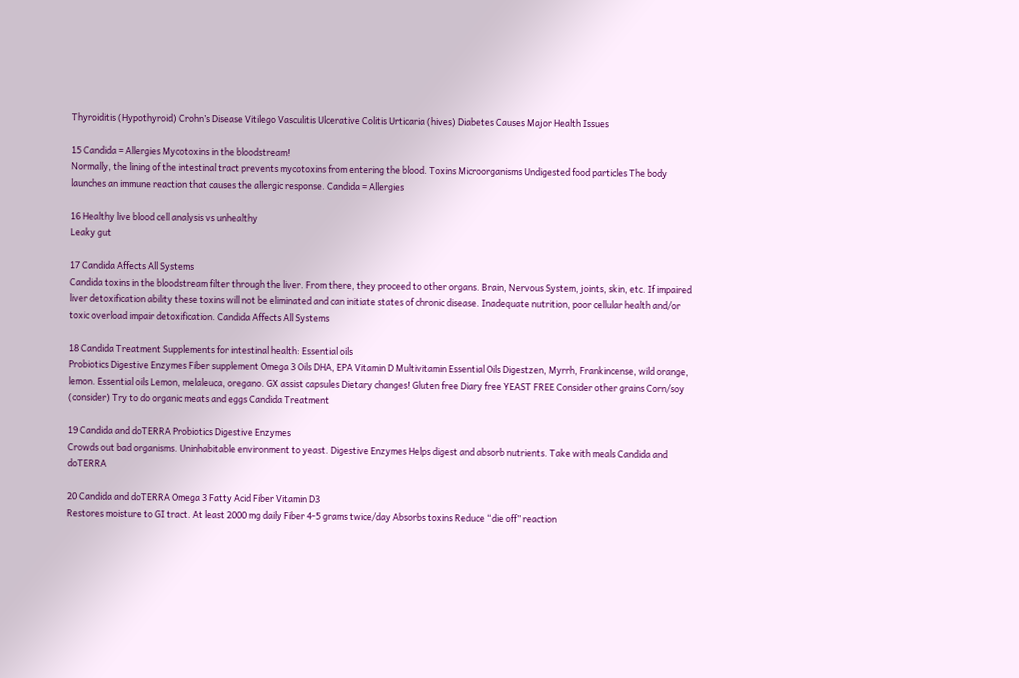Thyroiditis (Hypothyroid) Crohn’s Disease Vitilego Vasculitis Ulcerative Colitis Urticaria (hives) Diabetes Causes Major Health Issues

15 Candida = Allergies Mycotoxins in the bloodstream!
Normally, the lining of the intestinal tract prevents mycotoxins from entering the blood. Toxins Microorganisms Undigested food particles The body launches an immune reaction that causes the allergic response. Candida = Allergies

16 Healthy live blood cell analysis vs unhealthy
Leaky gut

17 Candida Affects All Systems
Candida toxins in the bloodstream filter through the liver. From there, they proceed to other organs. Brain, Nervous System, joints, skin, etc. If impaired liver detoxification ability these toxins will not be eliminated and can initiate states of chronic disease. Inadequate nutrition, poor cellular health and/or toxic overload impair detoxification. Candida Affects All Systems

18 Candida Treatment Supplements for intestinal health: Essential oils
Probiotics Digestive Enzymes Fiber supplement Omega 3 Oils DHA, EPA Vitamin D Multivitamin Essential Oils Digestzen, Myrrh, Frankincense, wild orange, lemon. Essential oils Lemon, melaleuca, oregano. GX assist capsules Dietary changes! Gluten free Diary free YEAST FREE Consider other grains Corn/soy (consider) Try to do organic meats and eggs Candida Treatment

19 Candida and doTERRA Probiotics Digestive Enzymes
Crowds out bad organisms. Uninhabitable environment to yeast. Digestive Enzymes Helps digest and absorb nutrients. Take with meals Candida and doTERRA

20 Candida and doTERRA Omega 3 Fatty Acid Fiber Vitamin D3
Restores moisture to GI tract. At least 2000 mg daily Fiber 4-5 grams twice/day Absorbs toxins Reduce “die off” reaction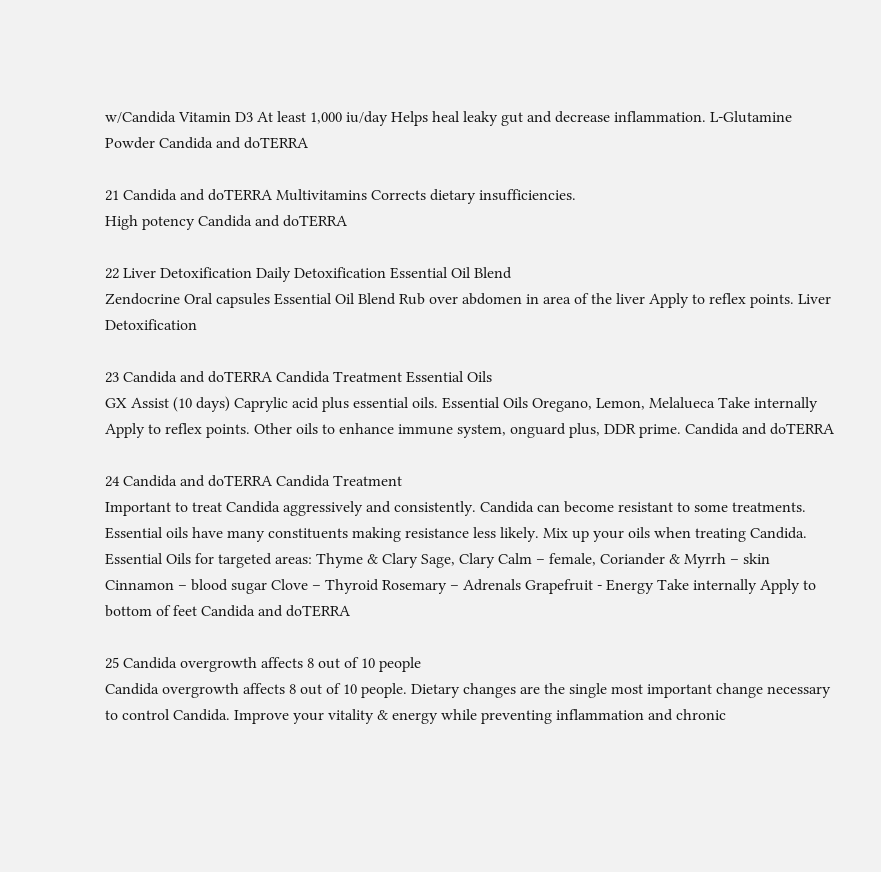w/Candida Vitamin D3 At least 1,000 iu/day Helps heal leaky gut and decrease inflammation. L-Glutamine Powder Candida and doTERRA

21 Candida and doTERRA Multivitamins Corrects dietary insufficiencies.
High potency Candida and doTERRA

22 Liver Detoxification Daily Detoxification Essential Oil Blend
Zendocrine Oral capsules Essential Oil Blend Rub over abdomen in area of the liver Apply to reflex points. Liver Detoxification

23 Candida and doTERRA Candida Treatment Essential Oils
GX Assist (10 days) Caprylic acid plus essential oils. Essential Oils Oregano, Lemon, Melalueca Take internally Apply to reflex points. Other oils to enhance immune system, onguard plus, DDR prime. Candida and doTERRA

24 Candida and doTERRA Candida Treatment
Important to treat Candida aggressively and consistently. Candida can become resistant to some treatments. Essential oils have many constituents making resistance less likely. Mix up your oils when treating Candida. Essential Oils for targeted areas: Thyme & Clary Sage, Clary Calm – female, Coriander & Myrrh – skin Cinnamon – blood sugar Clove – Thyroid Rosemary – Adrenals Grapefruit - Energy Take internally Apply to bottom of feet Candida and doTERRA

25 Candida overgrowth affects 8 out of 10 people
Candida overgrowth affects 8 out of 10 people. Dietary changes are the single most important change necessary to control Candida. Improve your vitality & energy while preventing inflammation and chronic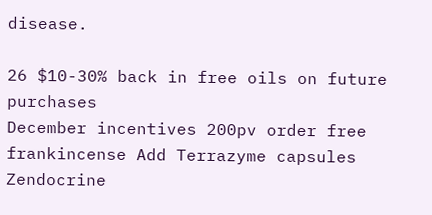disease.

26 $10-30% back in free oils on future purchases
December incentives 200pv order free frankincense Add Terrazyme capsules Zendocrine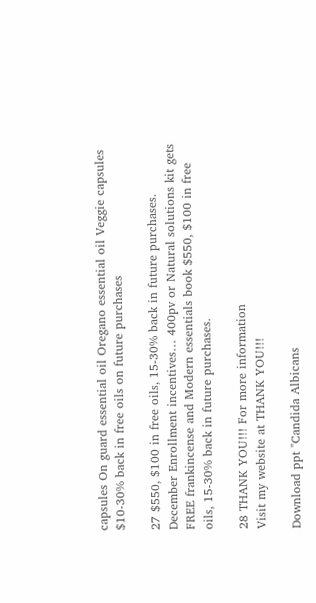capsules On guard essential oil Oregano essential oil Veggie capsules $10-30% back in free oils on future purchases

27 $550, $100 in free oils, 15-30% back in future purchases.
December Enrollment incentives… 400pv or Natural solutions kit gets FREE frankincense and Modern essentials book $550, $100 in free oils, 15-30% back in future purchases.

28 THANK YOU!!! For more information
Visit my website at THANK YOU!!!

Download ppt "Candida Albicans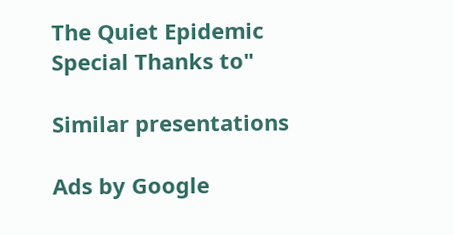The Quiet Epidemic Special Thanks to"

Similar presentations

Ads by Google